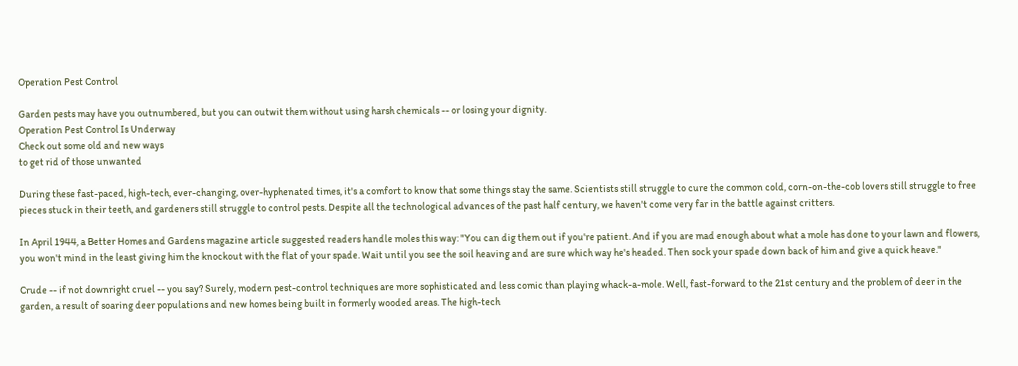Operation Pest Control

Garden pests may have you outnumbered, but you can outwit them without using harsh chemicals -- or losing your dignity.
Operation Pest Control Is Underway
Check out some old and new ways
to get rid of those unwanted

During these fast-paced, high-tech, ever-changing, over-hyphenated times, it's a comfort to know that some things stay the same. Scientists still struggle to cure the common cold, corn-on-the-cob lovers still struggle to free pieces stuck in their teeth, and gardeners still struggle to control pests. Despite all the technological advances of the past half century, we haven't come very far in the battle against critters.

In April 1944, a Better Homes and Gardens magazine article suggested readers handle moles this way: "You can dig them out if you're patient. And if you are mad enough about what a mole has done to your lawn and flowers, you won't mind in the least giving him the knockout with the flat of your spade. Wait until you see the soil heaving and are sure which way he's headed. Then sock your spade down back of him and give a quick heave."

Crude -- if not downright cruel -- you say? Surely, modern pest-control techniques are more sophisticated and less comic than playing whack-a-mole. Well, fast-forward to the 21st century and the problem of deer in the garden, a result of soaring deer populations and new homes being built in formerly wooded areas. The high-tech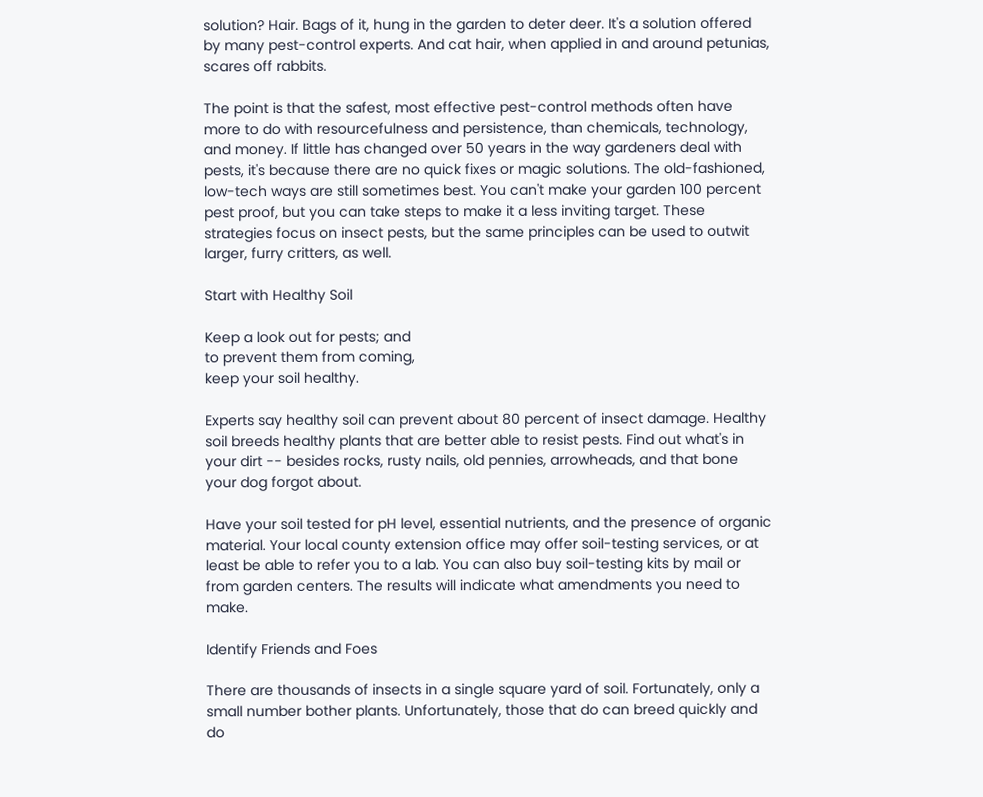solution? Hair. Bags of it, hung in the garden to deter deer. It's a solution offered by many pest-control experts. And cat hair, when applied in and around petunias, scares off rabbits.

The point is that the safest, most effective pest-control methods often have more to do with resourcefulness and persistence, than chemicals, technology, and money. If little has changed over 50 years in the way gardeners deal with pests, it's because there are no quick fixes or magic solutions. The old-fashioned, low-tech ways are still sometimes best. You can't make your garden 100 percent pest proof, but you can take steps to make it a less inviting target. These strategies focus on insect pests, but the same principles can be used to outwit larger, furry critters, as well.

Start with Healthy Soil

Keep a look out for pests; and
to prevent them from coming,
keep your soil healthy.

Experts say healthy soil can prevent about 80 percent of insect damage. Healthy soil breeds healthy plants that are better able to resist pests. Find out what's in your dirt -- besides rocks, rusty nails, old pennies, arrowheads, and that bone your dog forgot about.

Have your soil tested for pH level, essential nutrients, and the presence of organic material. Your local county extension office may offer soil-testing services, or at least be able to refer you to a lab. You can also buy soil-testing kits by mail or from garden centers. The results will indicate what amendments you need to make.

Identify Friends and Foes

There are thousands of insects in a single square yard of soil. Fortunately, only a small number bother plants. Unfortunately, those that do can breed quickly and do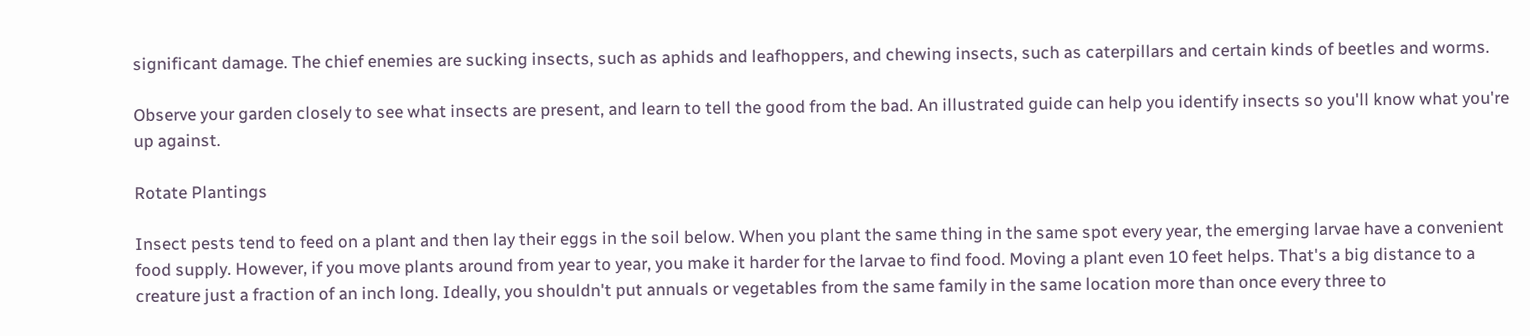significant damage. The chief enemies are sucking insects, such as aphids and leafhoppers, and chewing insects, such as caterpillars and certain kinds of beetles and worms.

Observe your garden closely to see what insects are present, and learn to tell the good from the bad. An illustrated guide can help you identify insects so you'll know what you're up against.

Rotate Plantings

Insect pests tend to feed on a plant and then lay their eggs in the soil below. When you plant the same thing in the same spot every year, the emerging larvae have a convenient food supply. However, if you move plants around from year to year, you make it harder for the larvae to find food. Moving a plant even 10 feet helps. That's a big distance to a creature just a fraction of an inch long. Ideally, you shouldn't put annuals or vegetables from the same family in the same location more than once every three to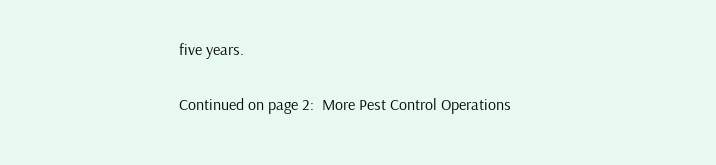five years.

Continued on page 2:  More Pest Control Operations